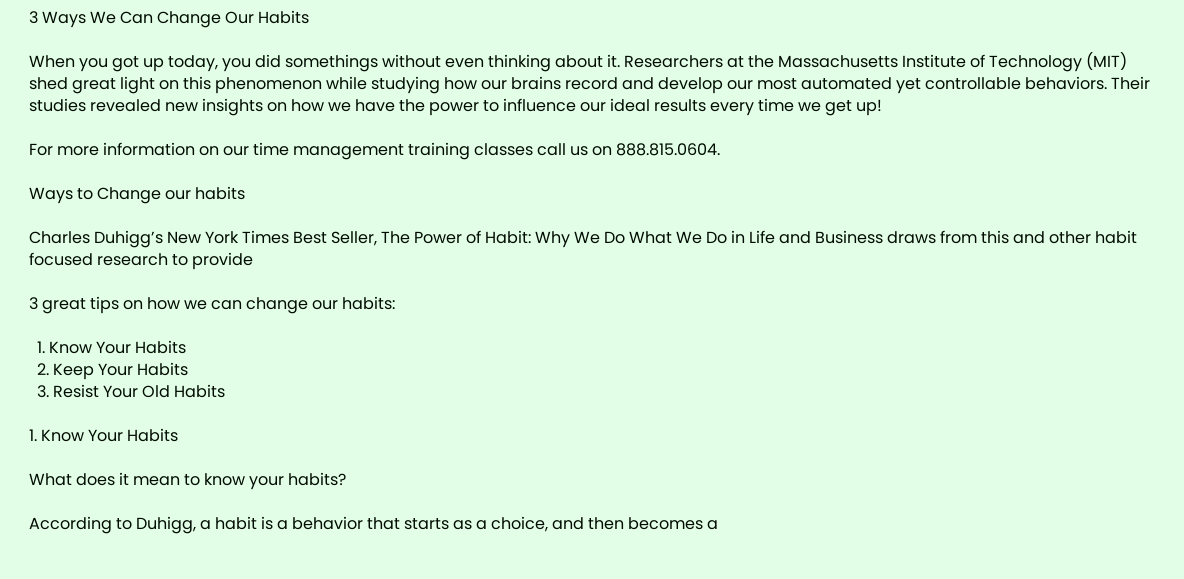3 Ways We Can Change Our Habits

When you got up today, you did somethings without even thinking about it. Researchers at the Massachusetts Institute of Technology (MIT) shed great light on this phenomenon while studying how our brains record and develop our most automated yet controllable behaviors. Their studies revealed new insights on how we have the power to influence our ideal results every time we get up!

For more information on our time management training classes call us on 888.815.0604.

Ways to Change our habits

Charles Duhigg’s New York Times Best Seller, The Power of Habit: Why We Do What We Do in Life and Business draws from this and other habit focused research to provide

3 great tips on how we can change our habits:

  1. Know Your Habits
  2. Keep Your Habits
  3. Resist Your Old Habits

1. Know Your Habits

What does it mean to know your habits?

According to Duhigg, a habit is a behavior that starts as a choice, and then becomes a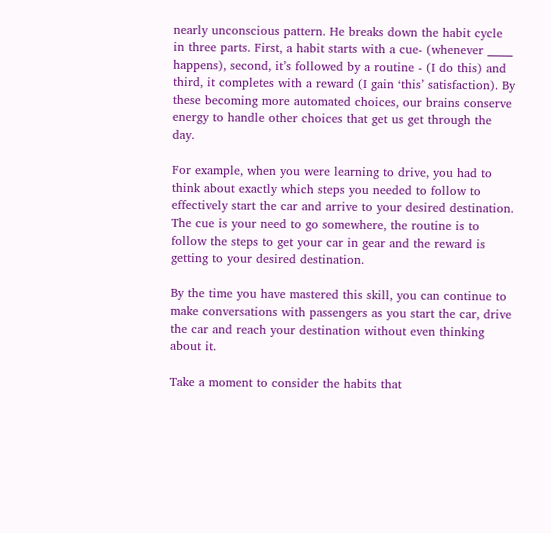nearly unconscious pattern. He breaks down the habit cycle in three parts. First, a habit starts with a cue- (whenever _____ happens), second, it’s followed by a routine - (I do this) and third, it completes with a reward (I gain ‘this’ satisfaction). By these becoming more automated choices, our brains conserve energy to handle other choices that get us get through the day.

For example, when you were learning to drive, you had to think about exactly which steps you needed to follow to effectively start the car and arrive to your desired destination. The cue is your need to go somewhere, the routine is to follow the steps to get your car in gear and the reward is getting to your desired destination.

By the time you have mastered this skill, you can continue to make conversations with passengers as you start the car, drive the car and reach your destination without even thinking about it.

Take a moment to consider the habits that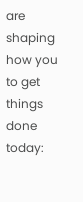are shaping how you to get things done today: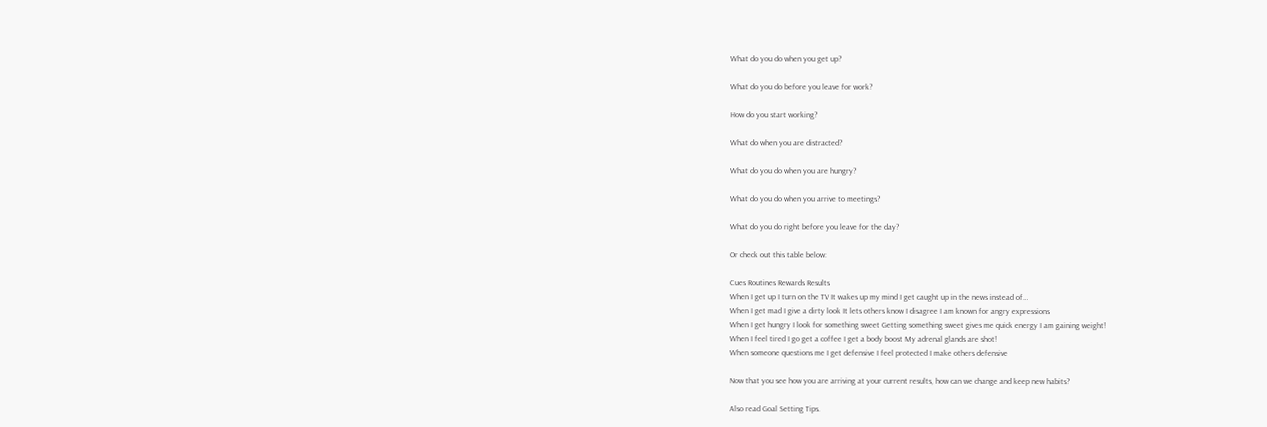What do you do when you get up?

What do you do before you leave for work?

How do you start working?

What do when you are distracted?

What do you do when you are hungry?

What do you do when you arrive to meetings?

What do you do right before you leave for the day?

Or check out this table below:

Cues Routines Rewards Results
When I get up I turn on the TV It wakes up my mind I get caught up in the news instead of…
When I get mad I give a dirty look It lets others know I disagree I am known for angry expressions
When I get hungry I look for something sweet Getting something sweet gives me quick energy I am gaining weight!
When I feel tired I go get a coffee I get a body boost My adrenal glands are shot!
When someone questions me I get defensive I feel protected I make others defensive

Now that you see how you are arriving at your current results, how can we change and keep new habits?

Also read Goal Setting Tips.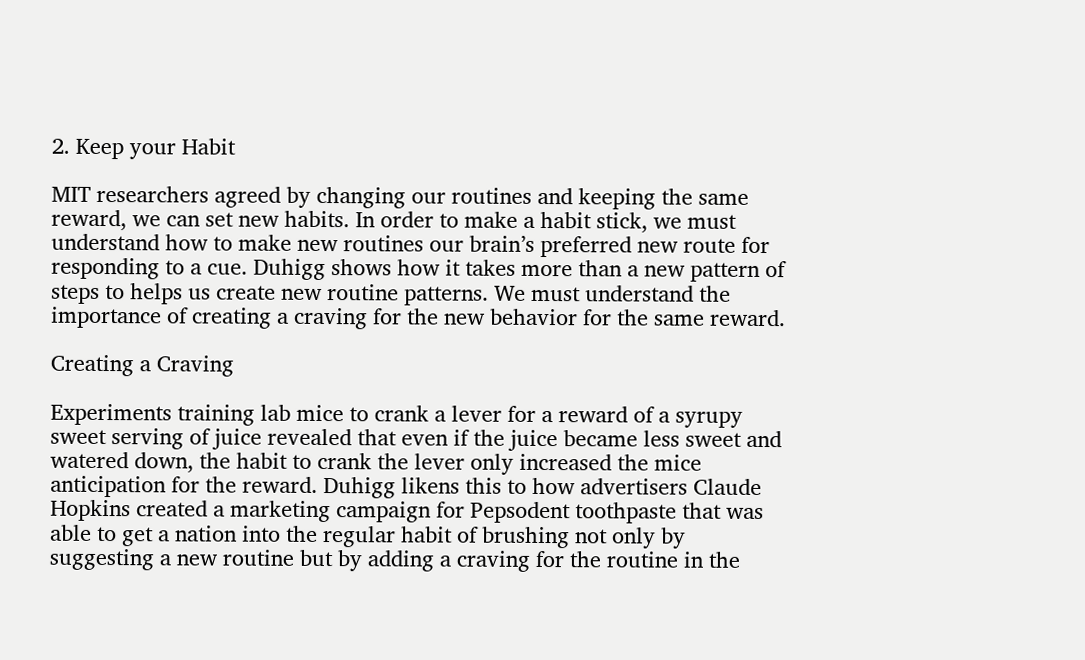2. Keep your Habit

MIT researchers agreed by changing our routines and keeping the same reward, we can set new habits. In order to make a habit stick, we must understand how to make new routines our brain’s preferred new route for responding to a cue. Duhigg shows how it takes more than a new pattern of steps to helps us create new routine patterns. We must understand the importance of creating a craving for the new behavior for the same reward.

Creating a Craving

Experiments training lab mice to crank a lever for a reward of a syrupy sweet serving of juice revealed that even if the juice became less sweet and watered down, the habit to crank the lever only increased the mice anticipation for the reward. Duhigg likens this to how advertisers Claude Hopkins created a marketing campaign for Pepsodent toothpaste that was able to get a nation into the regular habit of brushing not only by suggesting a new routine but by adding a craving for the routine in the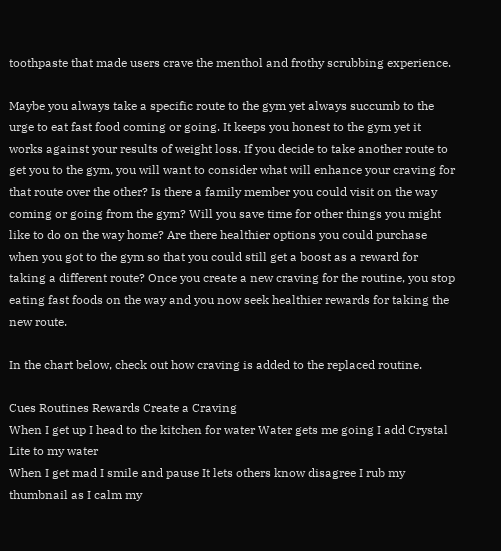toothpaste that made users crave the menthol and frothy scrubbing experience.

Maybe you always take a specific route to the gym yet always succumb to the urge to eat fast food coming or going. It keeps you honest to the gym yet it works against your results of weight loss. If you decide to take another route to get you to the gym, you will want to consider what will enhance your craving for that route over the other? Is there a family member you could visit on the way coming or going from the gym? Will you save time for other things you might like to do on the way home? Are there healthier options you could purchase when you got to the gym so that you could still get a boost as a reward for taking a different route? Once you create a new craving for the routine, you stop eating fast foods on the way and you now seek healthier rewards for taking the new route.

In the chart below, check out how craving is added to the replaced routine.

Cues Routines Rewards Create a Craving
When I get up I head to the kitchen for water Water gets me going I add Crystal Lite to my water
When I get mad I smile and pause It lets others know disagree I rub my thumbnail as I calm my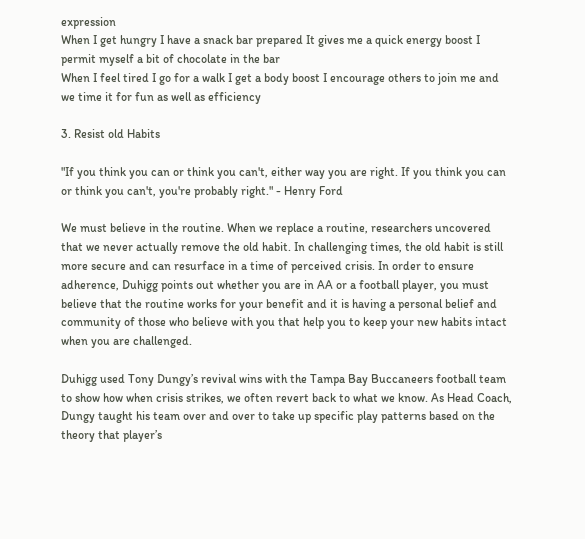expression
When I get hungry I have a snack bar prepared It gives me a quick energy boost I permit myself a bit of chocolate in the bar
When I feel tired I go for a walk I get a body boost I encourage others to join me and we time it for fun as well as efficiency

3. Resist old Habits

"If you think you can or think you can't, either way you are right. If you think you can or think you can't, you're probably right." - Henry Ford

We must believe in the routine. When we replace a routine, researchers uncovered that we never actually remove the old habit. In challenging times, the old habit is still more secure and can resurface in a time of perceived crisis. In order to ensure adherence, Duhigg points out whether you are in AA or a football player, you must believe that the routine works for your benefit and it is having a personal belief and community of those who believe with you that help you to keep your new habits intact when you are challenged.

Duhigg used Tony Dungy’s revival wins with the Tampa Bay Buccaneers football team to show how when crisis strikes, we often revert back to what we know. As Head Coach, Dungy taught his team over and over to take up specific play patterns based on the theory that player’s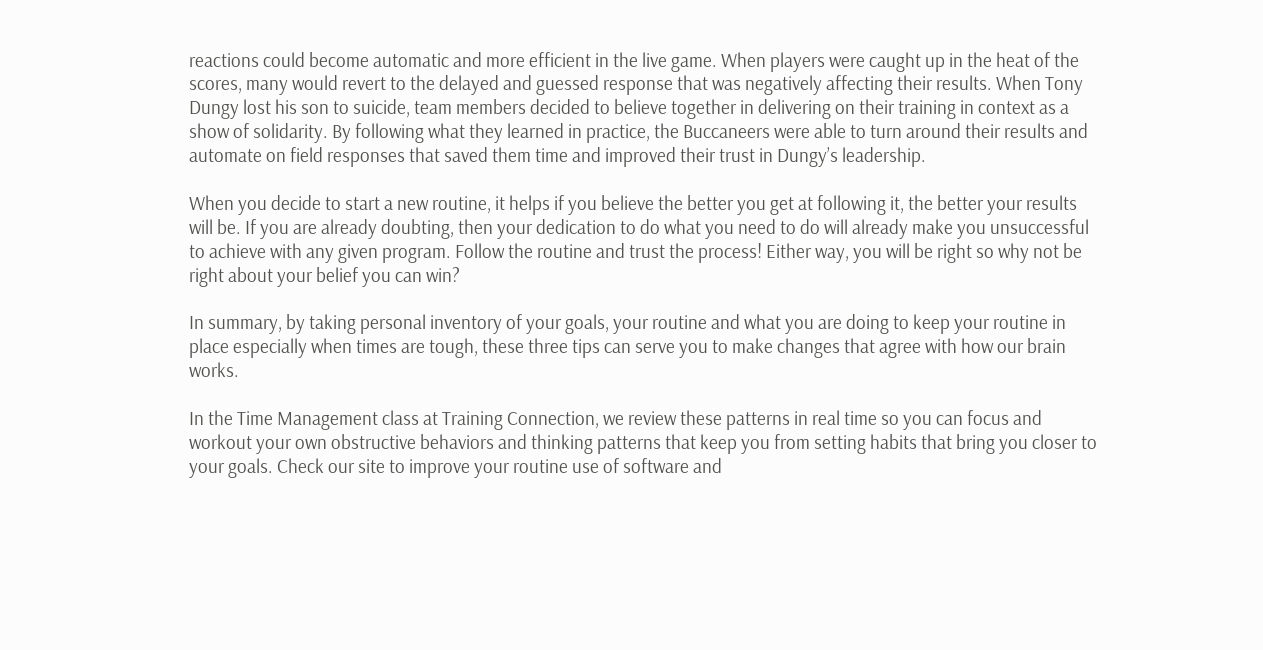reactions could become automatic and more efficient in the live game. When players were caught up in the heat of the scores, many would revert to the delayed and guessed response that was negatively affecting their results. When Tony Dungy lost his son to suicide, team members decided to believe together in delivering on their training in context as a show of solidarity. By following what they learned in practice, the Buccaneers were able to turn around their results and automate on field responses that saved them time and improved their trust in Dungy’s leadership.

When you decide to start a new routine, it helps if you believe the better you get at following it, the better your results will be. If you are already doubting, then your dedication to do what you need to do will already make you unsuccessful to achieve with any given program. Follow the routine and trust the process! Either way, you will be right so why not be right about your belief you can win?

In summary, by taking personal inventory of your goals, your routine and what you are doing to keep your routine in place especially when times are tough, these three tips can serve you to make changes that agree with how our brain works.

In the Time Management class at Training Connection, we review these patterns in real time so you can focus and workout your own obstructive behaviors and thinking patterns that keep you from setting habits that bring you closer to your goals. Check our site to improve your routine use of software and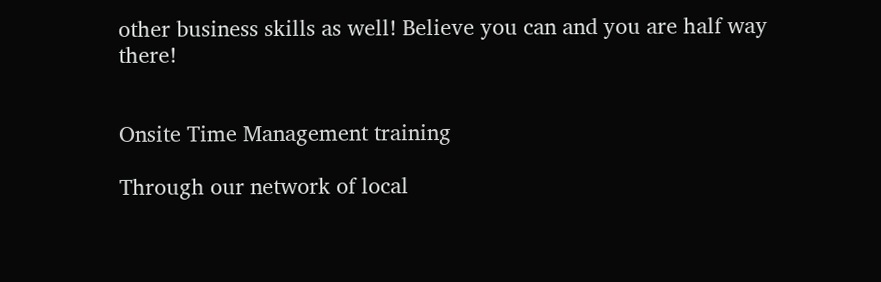other business skills as well! Believe you can and you are half way there!


Onsite Time Management training

Through our network of local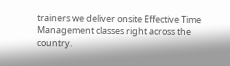trainers we deliver onsite Effective Time Management classes right across the country.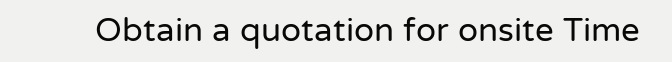Obtain a quotation for onsite Time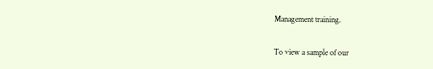Management training.

To view a sample of our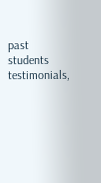past students testimonials,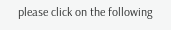please click on the following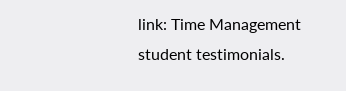link: Time Management student testimonials.